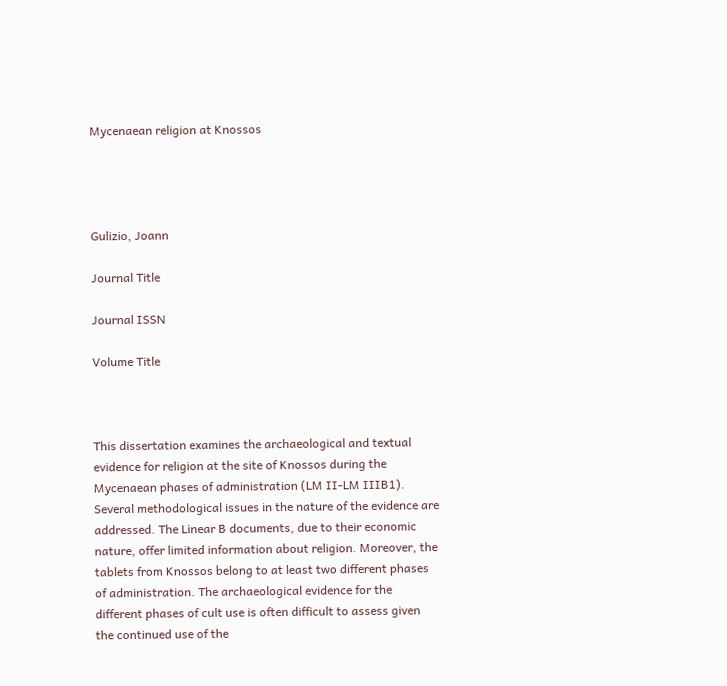Mycenaean religion at Knossos




Gulizio, Joann

Journal Title

Journal ISSN

Volume Title



This dissertation examines the archaeological and textual evidence for religion at the site of Knossos during the Mycenaean phases of administration (LM II-LM IIIB1). Several methodological issues in the nature of the evidence are addressed. The Linear B documents, due to their economic nature, offer limited information about religion. Moreover, the tablets from Knossos belong to at least two different phases of administration. The archaeological evidence for the different phases of cult use is often difficult to assess given the continued use of the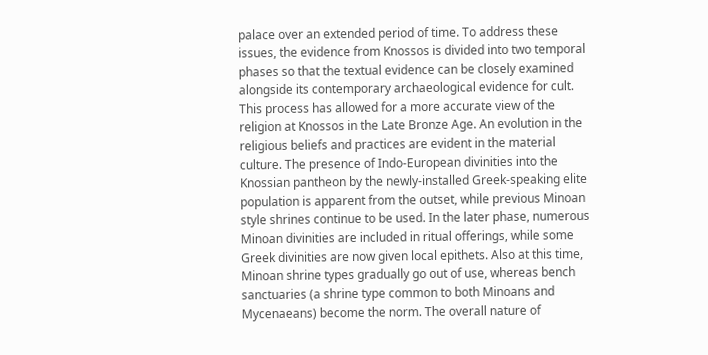palace over an extended period of time. To address these issues, the evidence from Knossos is divided into two temporal phases so that the textual evidence can be closely examined alongside its contemporary archaeological evidence for cult. This process has allowed for a more accurate view of the religion at Knossos in the Late Bronze Age. An evolution in the religious beliefs and practices are evident in the material culture. The presence of Indo-European divinities into the Knossian pantheon by the newly-installed Greek-speaking elite population is apparent from the outset, while previous Minoan style shrines continue to be used. In the later phase, numerous Minoan divinities are included in ritual offerings, while some Greek divinities are now given local epithets. Also at this time, Minoan shrine types gradually go out of use, whereas bench sanctuaries (a shrine type common to both Minoans and Mycenaeans) become the norm. The overall nature of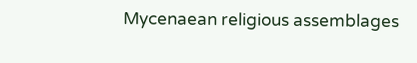Mycenaean religious assemblages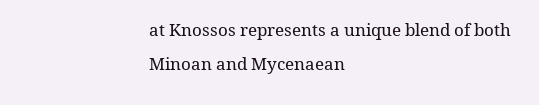at Knossos represents a unique blend of both Minoan and Mycenaean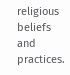religious beliefs and practices.